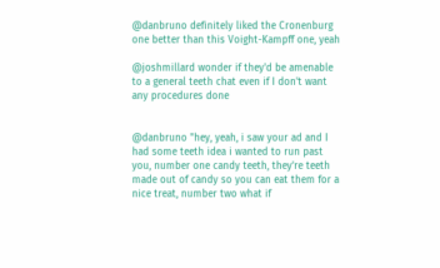@danbruno definitely liked the Cronenburg one better than this Voight-Kampff one, yeah

@joshmillard wonder if they'd be amenable to a general teeth chat even if I don't want any procedures done


@danbruno "hey, yeah, i saw your ad and I had some teeth idea i wanted to run past you, number one candy teeth, they're teeth made out of candy so you can eat them for a nice treat, number two what if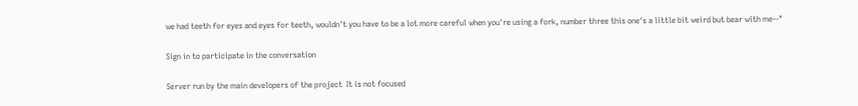we had teeth for eyes and eyes for teeth, wouldn't you have to be a lot more careful when you're using a fork, number three this one's a little bit weird but bear with me--"

Sign in to participate in the conversation

Server run by the main developers of the project  It is not focused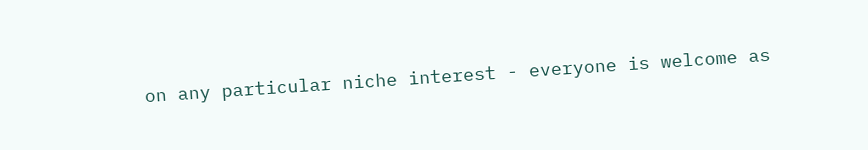on any particular niche interest - everyone is welcome as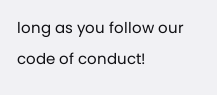long as you follow our code of conduct!